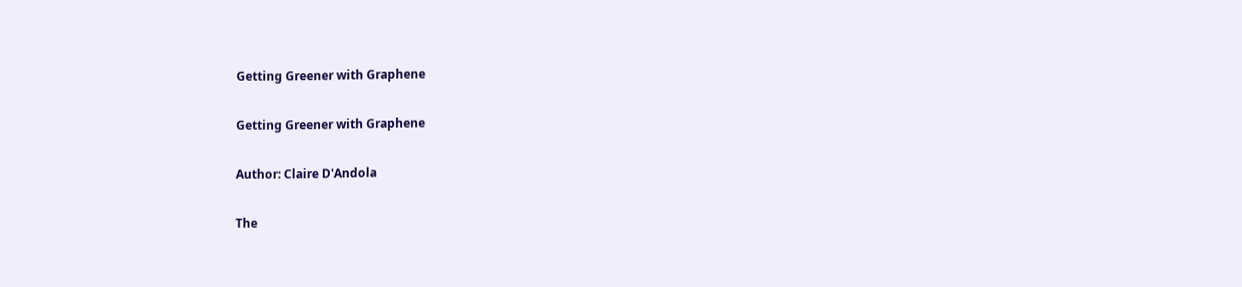Getting Greener with Graphene

Getting Greener with Graphene

Author: Claire D'Andola

The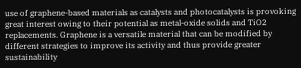use of graphene-based materials as catalysts and photocatalysts is provoking great interest owing to their potential as metal-oxide solids and TiO2 replacements. Graphene is a versatile material that can be modified by different strategies to improve its activity and thus provide greater sustainability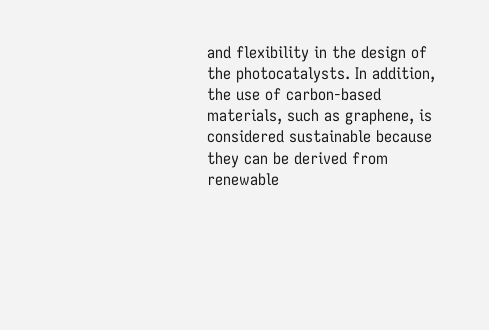and flexibility in the design of the photocatalysts. In addition, the use of carbon-based materials, such as graphene, is considered sustainable because they can be derived from renewable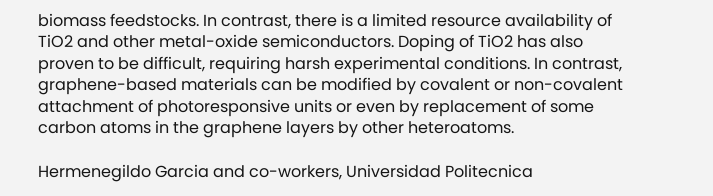biomass feedstocks. In contrast, there is a limited resource availability of TiO2 and other metal-oxide semiconductors. Doping of TiO2 has also proven to be difficult, requiring harsh experimental conditions. In contrast, graphene-based materials can be modified by covalent or non-covalent attachment of photoresponsive units or even by replacement of some carbon atoms in the graphene layers by other heteroatoms.

Hermenegildo Garcia and co-workers, Universidad Politecnica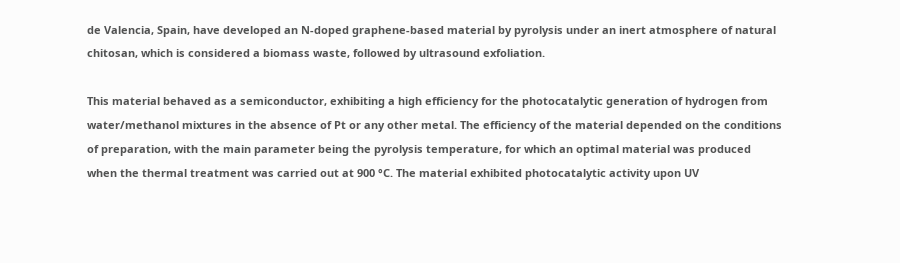de Valencia, Spain, have developed an N-doped graphene-based material by pyrolysis under an inert atmosphere of natural chitosan, which is considered a biomass waste, followed by ultrasound exfoliation.

This material behaved as a semiconductor, exhibiting a high efficiency for the photocatalytic generation of hydrogen from water/methanol mixtures in the absence of Pt or any other metal. The efficiency of the material depended on the conditions of preparation, with the main parameter being the pyrolysis temperature, for which an optimal material was produced when the thermal treatment was carried out at 900 °C. The material exhibited photocatalytic activity upon UV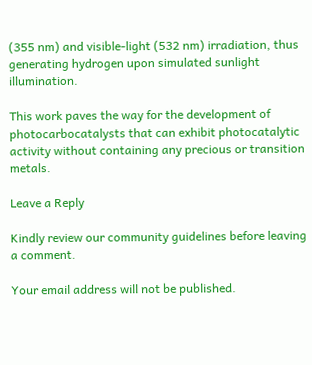(355 nm) and visible-light (532 nm) irradiation, thus generating hydrogen upon simulated sunlight illumination.

This work paves the way for the development of photocarbocatalysts that can exhibit photocatalytic activity without containing any precious or transition metals.

Leave a Reply

Kindly review our community guidelines before leaving a comment.

Your email address will not be published.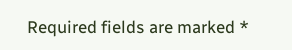Required fields are marked *